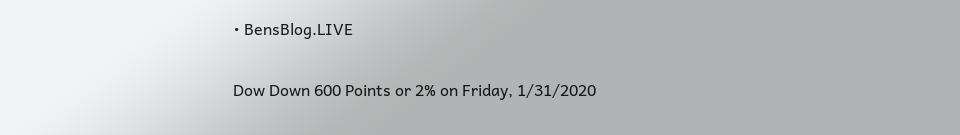• BensBlog.LIVE

Dow Down 600 Points or 2% on Friday, 1/31/2020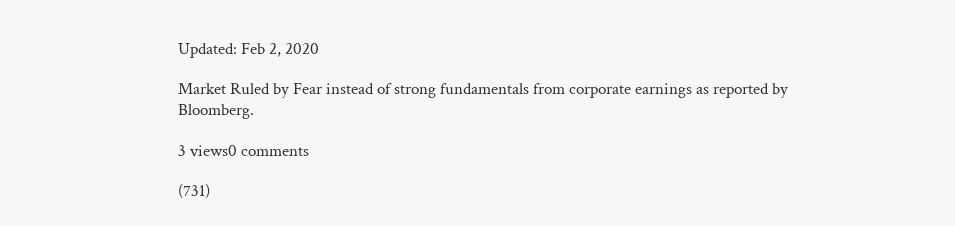Updated: Feb 2, 2020

Market Ruled by Fear instead of strong fundamentals from corporate earnings as reported by Bloomberg.

3 views0 comments

(731)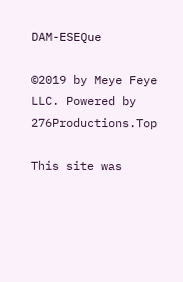DAM-ESEQue

©2019 by Meye Feye LLC. Powered by 276Productions.Top

This site was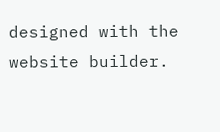designed with the
website builder.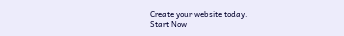Create your website today.
Start Now